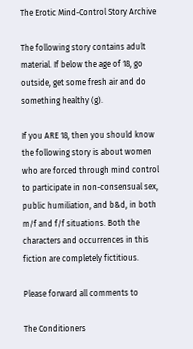The Erotic Mind-Control Story Archive

The following story contains adult material. If below the age of 18, go outside, get some fresh air and do something healthy (g).

If you ARE 18, then you should know the following story is about women who are forced through mind control to participate in non-consensual sex, public humiliation, and b&d, in both m/f and f/f situations. Both the characters and occurrences in this fiction are completely fictitious.

Please forward all comments to

The Conditioners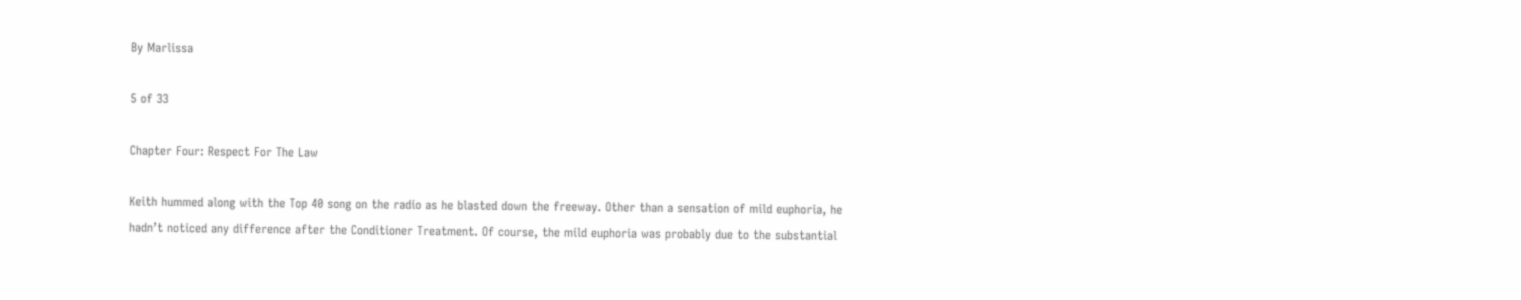By Marlissa

5 of 33

Chapter Four: Respect For The Law

Keith hummed along with the Top 40 song on the radio as he blasted down the freeway. Other than a sensation of mild euphoria, he hadn’t noticed any difference after the Conditioner Treatment. Of course, the mild euphoria was probably due to the substantial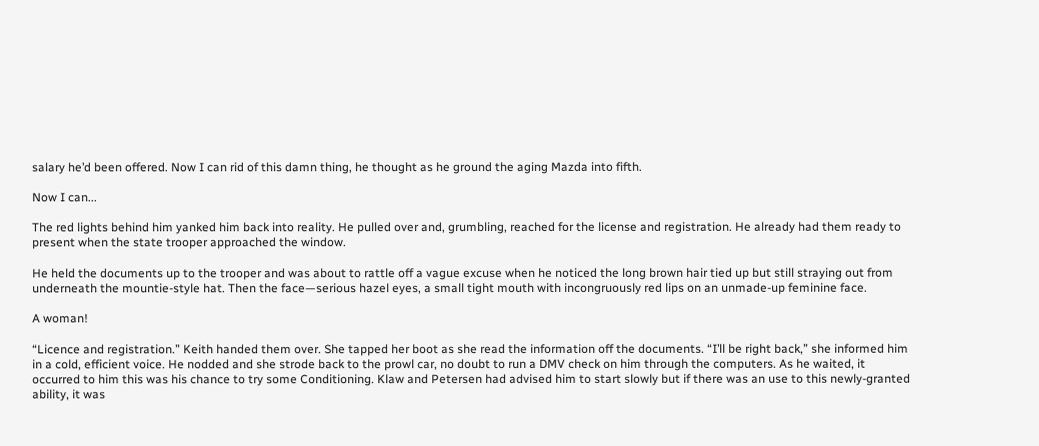salary he’d been offered. Now I can rid of this damn thing, he thought as he ground the aging Mazda into fifth.

Now I can...

The red lights behind him yanked him back into reality. He pulled over and, grumbling, reached for the license and registration. He already had them ready to present when the state trooper approached the window.

He held the documents up to the trooper and was about to rattle off a vague excuse when he noticed the long brown hair tied up but still straying out from underneath the mountie-style hat. Then the face—serious hazel eyes, a small tight mouth with incongruously red lips on an unmade-up feminine face.

A woman!

“Licence and registration.” Keith handed them over. She tapped her boot as she read the information off the documents. “I’ll be right back,” she informed him in a cold, efficient voice. He nodded and she strode back to the prowl car, no doubt to run a DMV check on him through the computers. As he waited, it occurred to him this was his chance to try some Conditioning. Klaw and Petersen had advised him to start slowly but if there was an use to this newly-granted ability, it was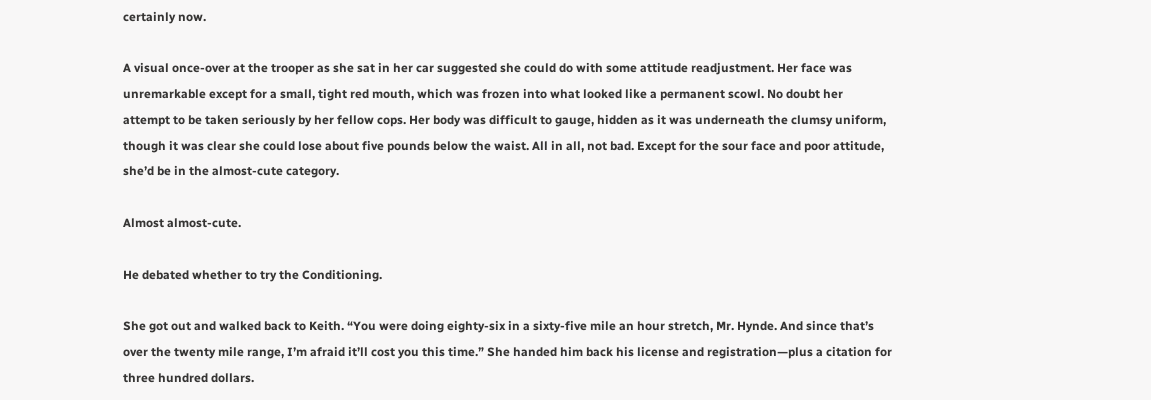certainly now.

A visual once-over at the trooper as she sat in her car suggested she could do with some attitude readjustment. Her face was unremarkable except for a small, tight red mouth, which was frozen into what looked like a permanent scowl. No doubt her attempt to be taken seriously by her fellow cops. Her body was difficult to gauge, hidden as it was underneath the clumsy uniform, though it was clear she could lose about five pounds below the waist. All in all, not bad. Except for the sour face and poor attitude, she’d be in the almost-cute category.

Almost almost-cute.

He debated whether to try the Conditioning.

She got out and walked back to Keith. “You were doing eighty-six in a sixty-five mile an hour stretch, Mr. Hynde. And since that’s over the twenty mile range, I’m afraid it’ll cost you this time.” She handed him back his license and registration—plus a citation for three hundred dollars.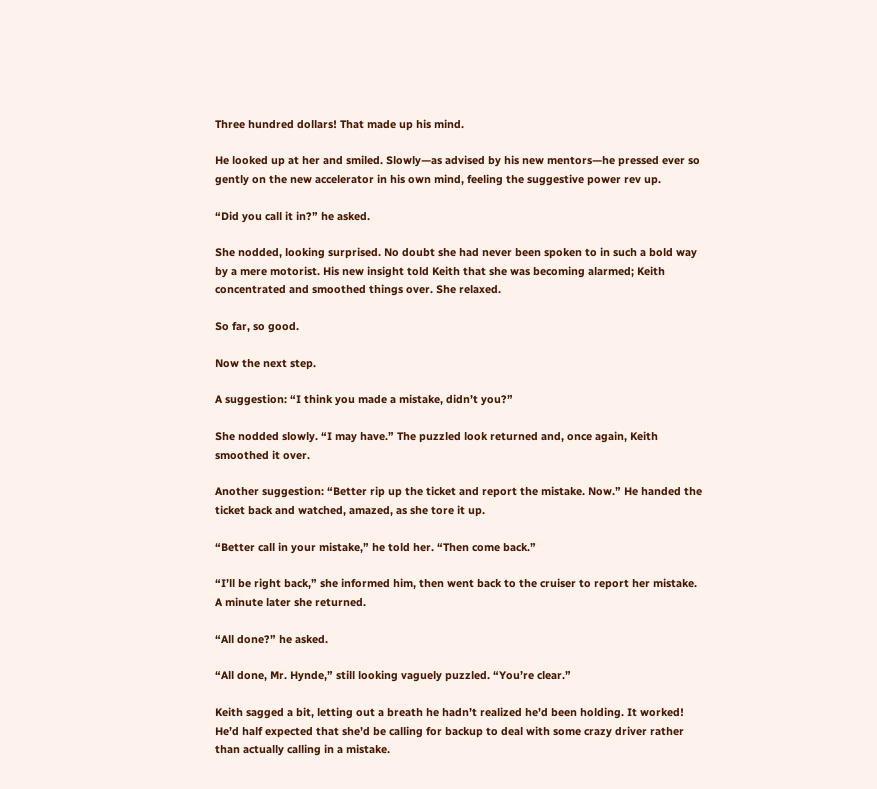Three hundred dollars! That made up his mind.

He looked up at her and smiled. Slowly—as advised by his new mentors—he pressed ever so gently on the new accelerator in his own mind, feeling the suggestive power rev up.

“Did you call it in?” he asked.

She nodded, looking surprised. No doubt she had never been spoken to in such a bold way by a mere motorist. His new insight told Keith that she was becoming alarmed; Keith concentrated and smoothed things over. She relaxed.

So far, so good.

Now the next step.

A suggestion: “I think you made a mistake, didn’t you?”

She nodded slowly. “I may have.” The puzzled look returned and, once again, Keith smoothed it over.

Another suggestion: “Better rip up the ticket and report the mistake. Now.” He handed the ticket back and watched, amazed, as she tore it up.

“Better call in your mistake,” he told her. “Then come back.”

“I’ll be right back,” she informed him, then went back to the cruiser to report her mistake. A minute later she returned.

“All done?” he asked.

“All done, Mr. Hynde,” still looking vaguely puzzled. “You’re clear.”

Keith sagged a bit, letting out a breath he hadn’t realized he’d been holding. It worked! He’d half expected that she’d be calling for backup to deal with some crazy driver rather than actually calling in a mistake.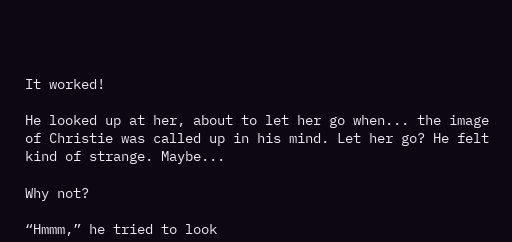It worked!

He looked up at her, about to let her go when... the image of Christie was called up in his mind. Let her go? He felt kind of strange. Maybe...

Why not?

“Hmmm,” he tried to look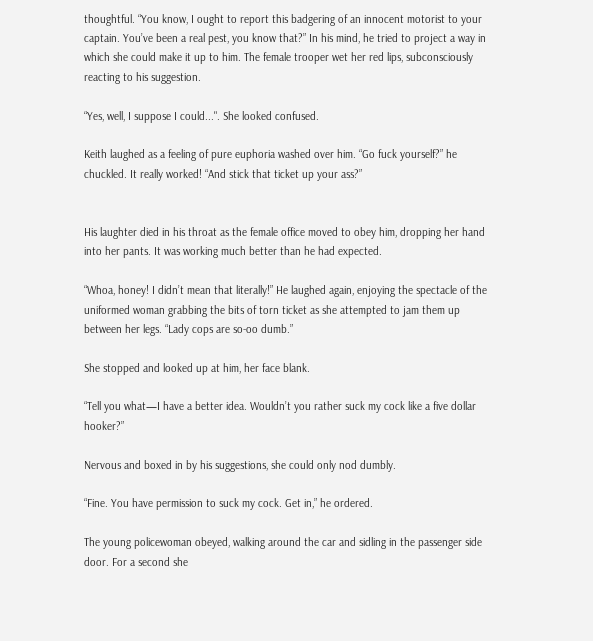thoughtful. “You know, I ought to report this badgering of an innocent motorist to your captain. You’ve been a real pest, you know that?” In his mind, he tried to project a way in which she could make it up to him. The female trooper wet her red lips, subconsciously reacting to his suggestion.

“Yes, well, I suppose I could...". She looked confused.

Keith laughed as a feeling of pure euphoria washed over him. “Go fuck yourself?” he chuckled. It really worked! “And stick that ticket up your ass?”


His laughter died in his throat as the female office moved to obey him, dropping her hand into her pants. It was working much better than he had expected.

“Whoa, honey! I didn’t mean that literally!” He laughed again, enjoying the spectacle of the uniformed woman grabbing the bits of torn ticket as she attempted to jam them up between her legs. “Lady cops are so-oo dumb.”

She stopped and looked up at him, her face blank.

“Tell you what—I have a better idea. Wouldn’t you rather suck my cock like a five dollar hooker?”

Nervous and boxed in by his suggestions, she could only nod dumbly.

“Fine. You have permission to suck my cock. Get in,” he ordered.

The young policewoman obeyed, walking around the car and sidling in the passenger side door. For a second she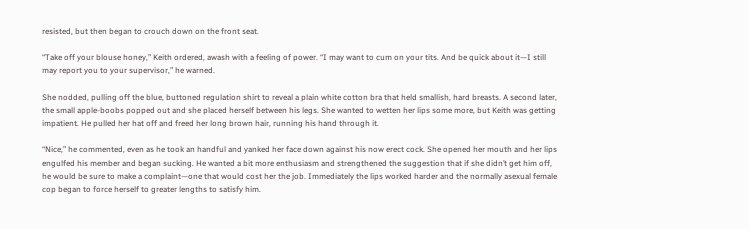resisted, but then began to crouch down on the front seat.

“Take off your blouse honey,” Keith ordered, awash with a feeling of power. “I may want to cum on your tits. And be quick about it—I still may report you to your supervisor,” he warned.

She nodded, pulling off the blue, buttoned regulation shirt to reveal a plain white cotton bra that held smallish, hard breasts. A second later, the small apple-boobs popped out and she placed herself between his legs. She wanted to wetten her lips some more, but Keith was getting impatient. He pulled her hat off and freed her long brown hair, running his hand through it.

“Nice,” he commented, even as he took an handful and yanked her face down against his now erect cock. She opened her mouth and her lips engulfed his member and began sucking. He wanted a bit more enthusiasm and strengthened the suggestion that if she didn’t get him off, he would be sure to make a complaint—one that would cost her the job. Immediately the lips worked harder and the normally asexual female cop began to force herself to greater lengths to satisfy him.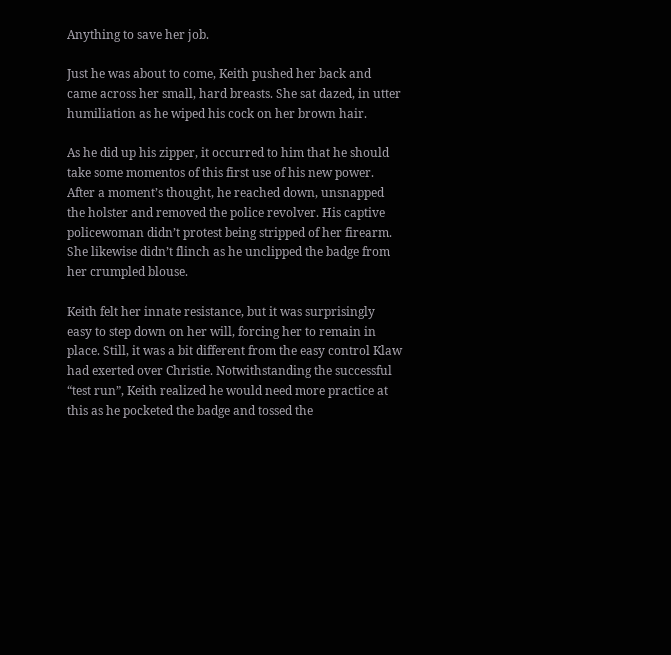Anything to save her job.

Just he was about to come, Keith pushed her back and came across her small, hard breasts. She sat dazed, in utter humiliation as he wiped his cock on her brown hair.

As he did up his zipper, it occurred to him that he should take some momentos of this first use of his new power. After a moment’s thought, he reached down, unsnapped the holster and removed the police revolver. His captive policewoman didn’t protest being stripped of her firearm. She likewise didn’t flinch as he unclipped the badge from her crumpled blouse.

Keith felt her innate resistance, but it was surprisingly easy to step down on her will, forcing her to remain in place. Still, it was a bit different from the easy control Klaw had exerted over Christie. Notwithstanding the successful “test run”, Keith realized he would need more practice at this as he pocketed the badge and tossed the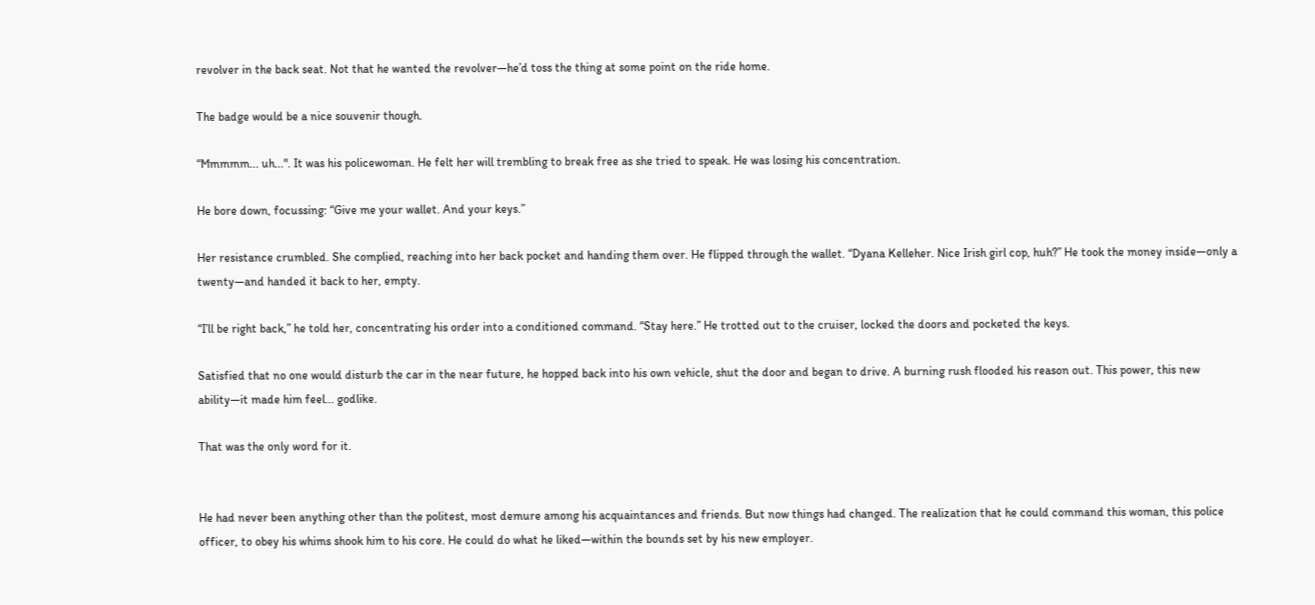revolver in the back seat. Not that he wanted the revolver—he’d toss the thing at some point on the ride home.

The badge would be a nice souvenir though.

“Mmmmm... uh...". It was his policewoman. He felt her will trembling to break free as she tried to speak. He was losing his concentration.

He bore down, focussing: “Give me your wallet. And your keys.”

Her resistance crumbled. She complied, reaching into her back pocket and handing them over. He flipped through the wallet. “Dyana Kelleher. Nice Irish girl cop, huh?” He took the money inside—only a twenty—and handed it back to her, empty.

“I’ll be right back,” he told her, concentrating his order into a conditioned command. “Stay here.” He trotted out to the cruiser, locked the doors and pocketed the keys.

Satisfied that no one would disturb the car in the near future, he hopped back into his own vehicle, shut the door and began to drive. A burning rush flooded his reason out. This power, this new ability—it made him feel... godlike.

That was the only word for it.


He had never been anything other than the politest, most demure among his acquaintances and friends. But now things had changed. The realization that he could command this woman, this police officer, to obey his whims shook him to his core. He could do what he liked—within the bounds set by his new employer.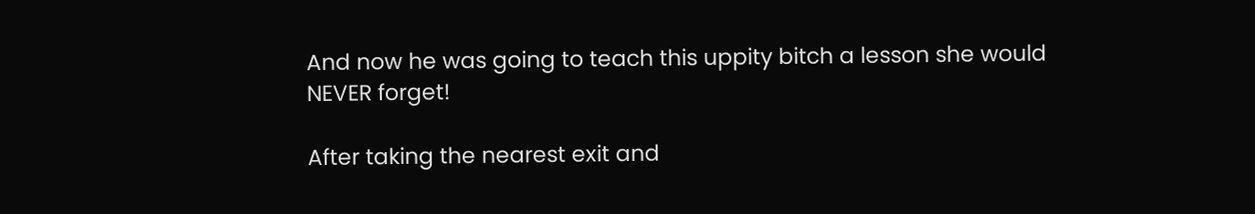And now he was going to teach this uppity bitch a lesson she would NEVER forget!

After taking the nearest exit and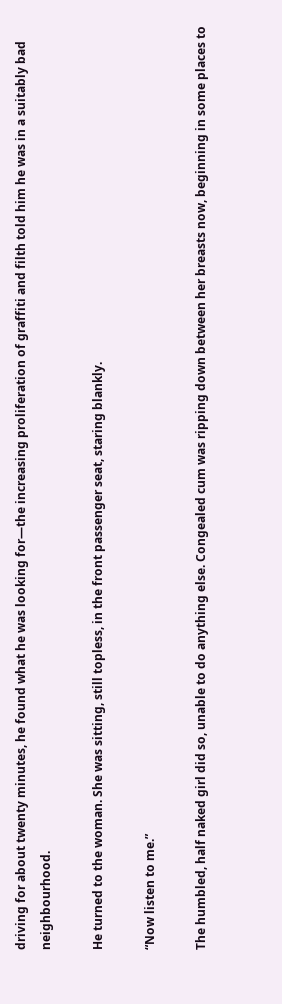driving for about twenty minutes, he found what he was looking for—the increasing proliferation of graffiti and filth told him he was in a suitably bad neighbourhood.

He turned to the woman. She was sitting, still topless, in the front passenger seat, staring blankly.

“Now listen to me.”

The humbled, half naked girl did so, unable to do anything else. Congealed cum was ripping down between her breasts now, beginning in some places to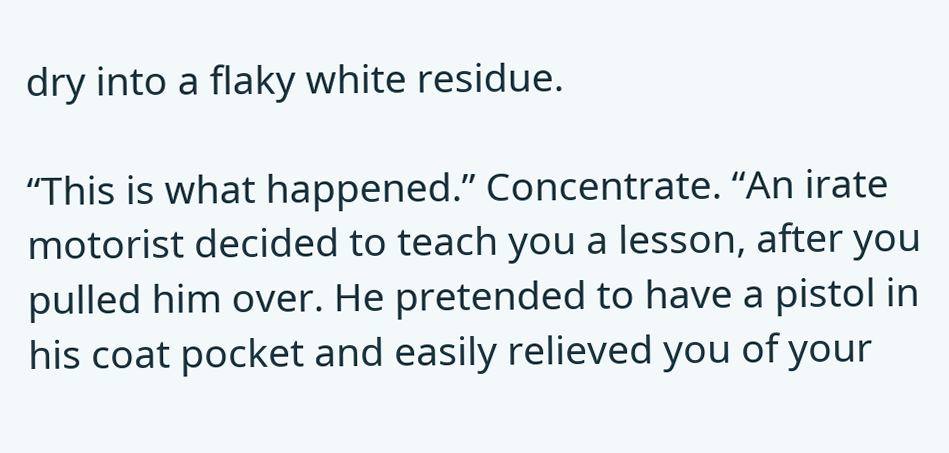dry into a flaky white residue.

“This is what happened.” Concentrate. “An irate motorist decided to teach you a lesson, after you pulled him over. He pretended to have a pistol in his coat pocket and easily relieved you of your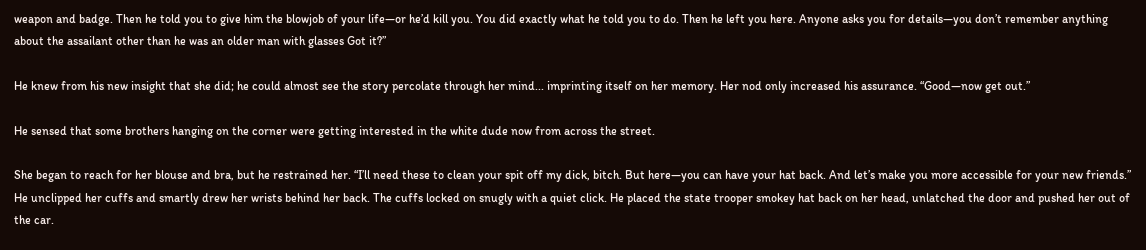weapon and badge. Then he told you to give him the blowjob of your life—or he’d kill you. You did exactly what he told you to do. Then he left you here. Anyone asks you for details—you don’t remember anything about the assailant other than he was an older man with glasses Got it?”

He knew from his new insight that she did; he could almost see the story percolate through her mind... imprinting itself on her memory. Her nod only increased his assurance. “Good—now get out.”

He sensed that some brothers hanging on the corner were getting interested in the white dude now from across the street.

She began to reach for her blouse and bra, but he restrained her. “I’ll need these to clean your spit off my dick, bitch. But here—you can have your hat back. And let’s make you more accessible for your new friends.” He unclipped her cuffs and smartly drew her wrists behind her back. The cuffs locked on snugly with a quiet click. He placed the state trooper smokey hat back on her head, unlatched the door and pushed her out of the car.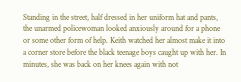Standing in the street, half dressed in her uniform hat and pants, the unarmed policewoman looked anxiously around for a phone or some other form of help. Keith watched her almost make it into a corner store before the black teenage boys caught up with her. In minutes, she was back on her knees again with not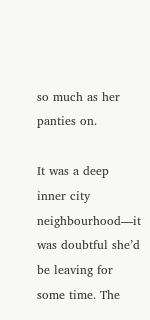so much as her panties on.

It was a deep inner city neighbourhood—it was doubtful she’d be leaving for some time. The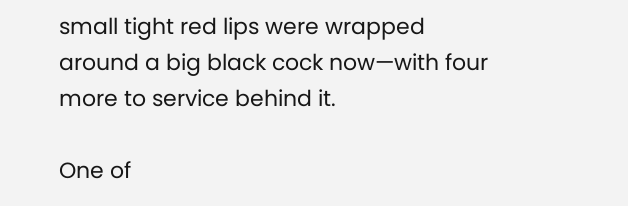small tight red lips were wrapped around a big black cock now—with four more to service behind it.

One of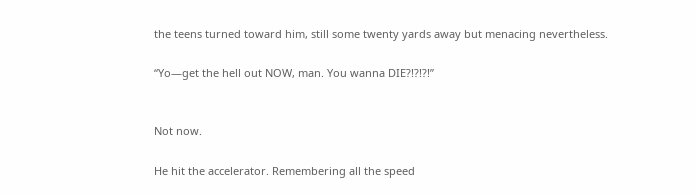the teens turned toward him, still some twenty yards away but menacing nevertheless.

“Yo—get the hell out NOW, man. You wanna DIE?!?!?!”


Not now.

He hit the accelerator. Remembering all the speed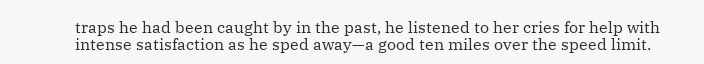traps he had been caught by in the past, he listened to her cries for help with intense satisfaction as he sped away—a good ten miles over the speed limit.